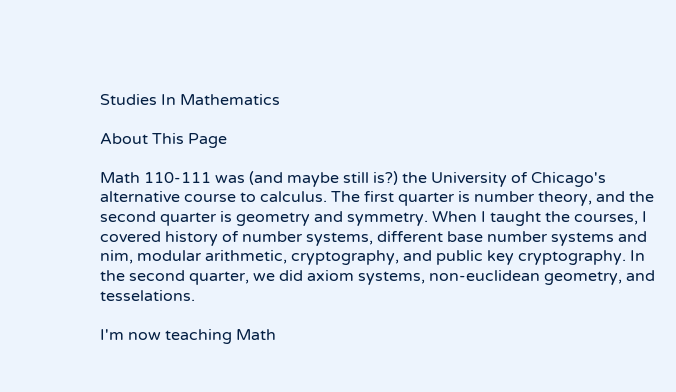Studies In Mathematics

About This Page

Math 110-111 was (and maybe still is?) the University of Chicago's alternative course to calculus. The first quarter is number theory, and the second quarter is geometry and symmetry. When I taught the courses, I covered history of number systems, different base number systems and nim, modular arithmetic, cryptography, and public key cryptography. In the second quarter, we did axiom systems, non-euclidean geometry, and tesselations.

I'm now teaching Math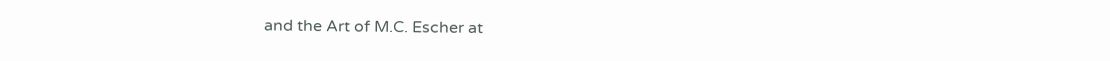and the Art of M.C. Escher at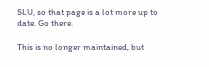SLU, so that page is a lot more up to date. Go there.

This is no longer maintained, but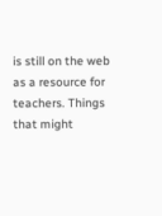is still on the web as a resource for teachers. Things that might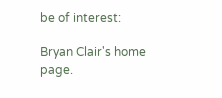be of interest:

Bryan Clair's home page.